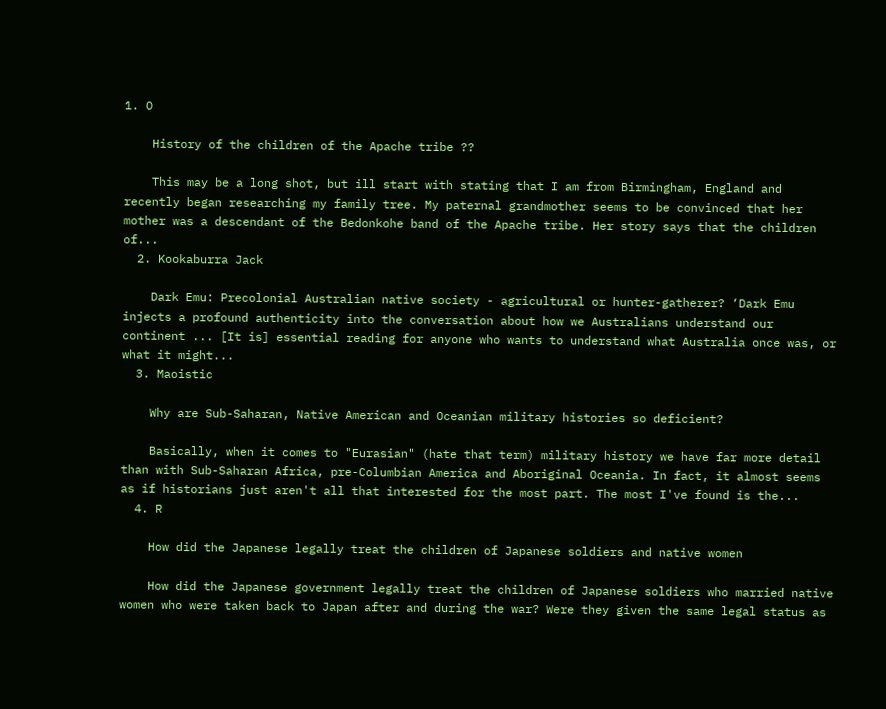1. O

    History of the children of the Apache tribe ??

    This may be a long shot, but ill start with stating that I am from Birmingham, England and recently began researching my family tree. My paternal grandmother seems to be convinced that her mother was a descendant of the Bedonkohe band of the Apache tribe. Her story says that the children of...
  2. Kookaburra Jack

    Dark Emu: Precolonial Australian native society - agricultural or hunter-gatherer? ‘Dark Emu injects a profound authenticity into the conversation about how we Australians understand our continent ... [It is] essential reading for anyone who wants to understand what Australia once was, or what it might...
  3. Maoistic

    Why are Sub-Saharan, Native American and Oceanian military histories so deficient?

    Basically, when it comes to "Eurasian" (hate that term) military history we have far more detail than with Sub-Saharan Africa, pre-Columbian America and Aboriginal Oceania. In fact, it almost seems as if historians just aren't all that interested for the most part. The most I've found is the...
  4. R

    How did the Japanese legally treat the children of Japanese soldiers and native women

    How did the Japanese government legally treat the children of Japanese soldiers who married native women who were taken back to Japan after and during the war? Were they given the same legal status as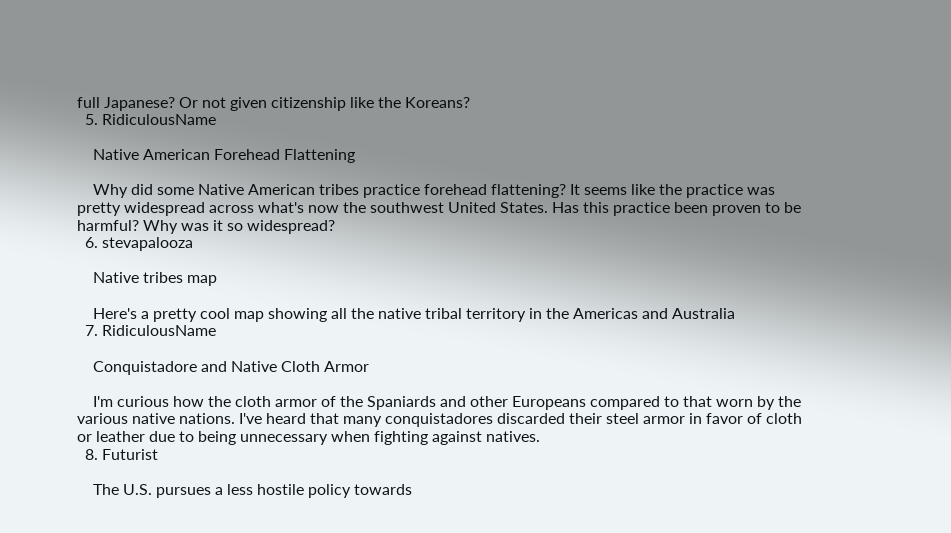full Japanese? Or not given citizenship like the Koreans?
  5. RidiculousName

    Native American Forehead Flattening

    Why did some Native American tribes practice forehead flattening? It seems like the practice was pretty widespread across what's now the southwest United States. Has this practice been proven to be harmful? Why was it so widespread?
  6. stevapalooza

    Native tribes map

    Here's a pretty cool map showing all the native tribal territory in the Americas and Australia
  7. RidiculousName

    Conquistadore and Native Cloth Armor

    I'm curious how the cloth armor of the Spaniards and other Europeans compared to that worn by the various native nations. I've heard that many conquistadores discarded their steel armor in favor of cloth or leather due to being unnecessary when fighting against natives.
  8. Futurist

    The U.S. pursues a less hostile policy towards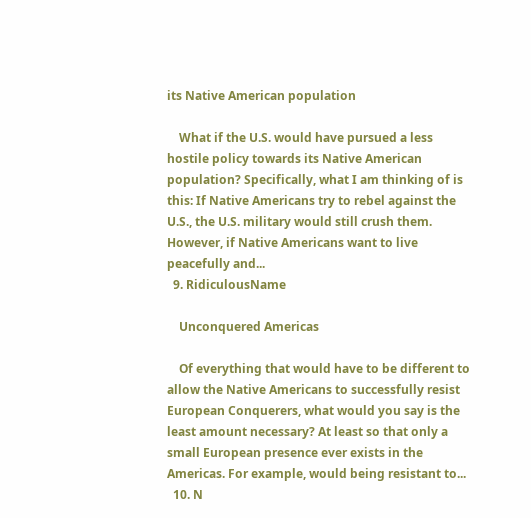its Native American population

    What if the U.S. would have pursued a less hostile policy towards its Native American population? Specifically, what I am thinking of is this: If Native Americans try to rebel against the U.S., the U.S. military would still crush them. However, if Native Americans want to live peacefully and...
  9. RidiculousName

    Unconquered Americas

    Of everything that would have to be different to allow the Native Americans to successfully resist European Conquerers, what would you say is the least amount necessary? At least so that only a small European presence ever exists in the Americas. For example, would being resistant to...
  10. N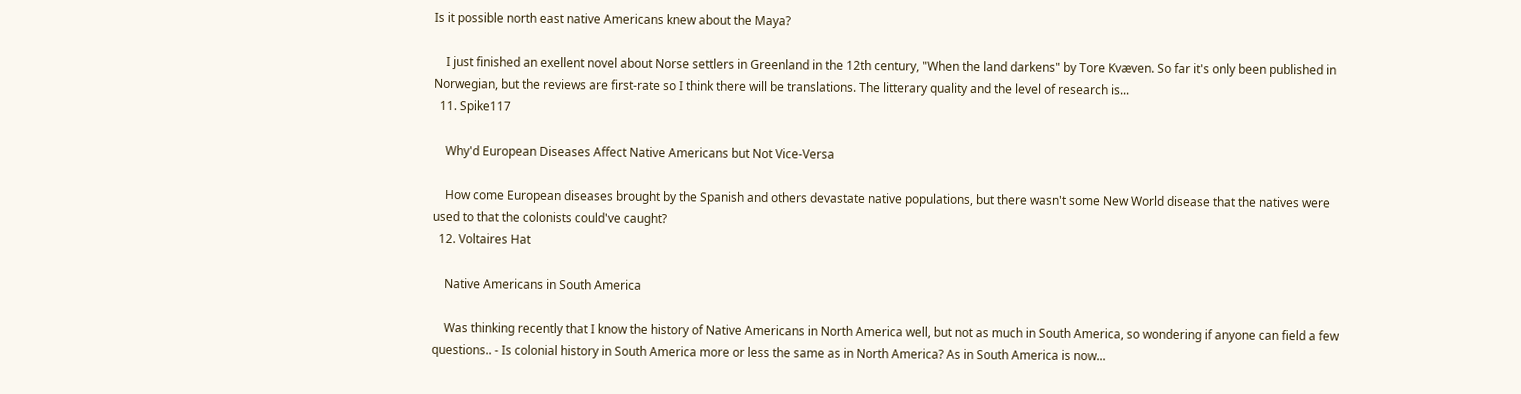Is it possible north east native Americans knew about the Maya?

    I just finished an exellent novel about Norse settlers in Greenland in the 12th century, "When the land darkens" by Tore Kvæven. So far it's only been published in Norwegian, but the reviews are first-rate so I think there will be translations. The litterary quality and the level of research is...
  11. Spike117

    Why'd European Diseases Affect Native Americans but Not Vice-Versa

    How come European diseases brought by the Spanish and others devastate native populations, but there wasn't some New World disease that the natives were used to that the colonists could've caught?
  12. Voltaires Hat

    Native Americans in South America

    Was thinking recently that I know the history of Native Americans in North America well, but not as much in South America, so wondering if anyone can field a few questions.. - Is colonial history in South America more or less the same as in North America? As in South America is now...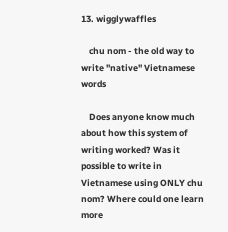13. wigglywaffles

    chu nom - the old way to write "native" Vietnamese words

    Does anyone know much about how this system of writing worked? Was it possible to write in Vietnamese using ONLY chu nom? Where could one learn more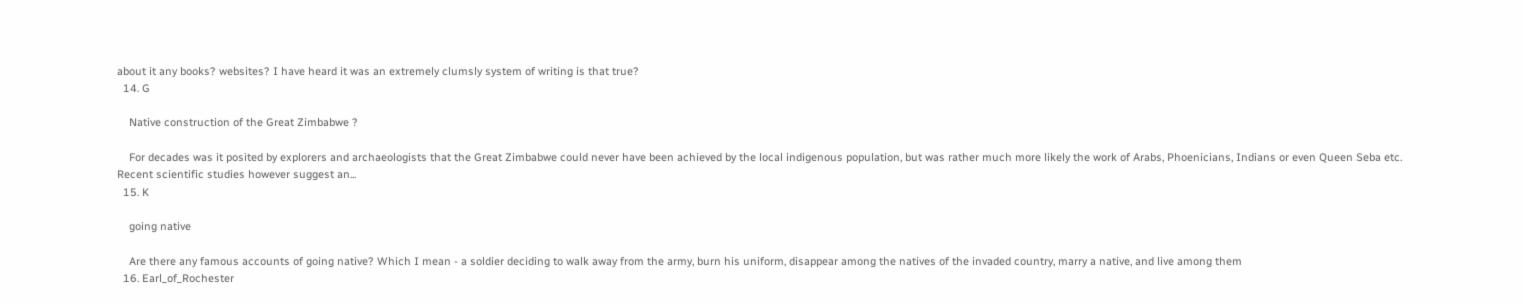about it any books? websites? I have heard it was an extremely clumsly system of writing is that true?
  14. G

    Native construction of the Great Zimbabwe ?

    For decades was it posited by explorers and archaeologists that the Great Zimbabwe could never have been achieved by the local indigenous population, but was rather much more likely the work of Arabs, Phoenicians, Indians or even Queen Seba etc. Recent scientific studies however suggest an...
  15. K

    going native

    Are there any famous accounts of going native? Which I mean - a soldier deciding to walk away from the army, burn his uniform, disappear among the natives of the invaded country, marry a native, and live among them
  16. Earl_of_Rochester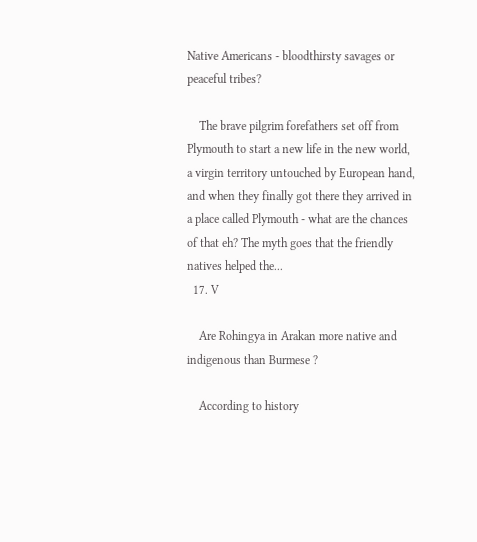Native Americans - bloodthirsty savages or peaceful tribes?

    The brave pilgrim forefathers set off from Plymouth to start a new life in the new world, a virgin territory untouched by European hand, and when they finally got there they arrived in a place called Plymouth - what are the chances of that eh? The myth goes that the friendly natives helped the...
  17. V

    Are Rohingya in Arakan more native and indigenous than Burmese ?

    According to history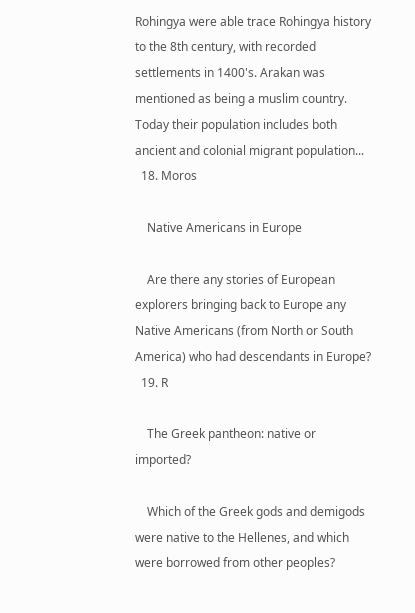Rohingya were able trace Rohingya history to the 8th century, with recorded settlements in 1400's. Arakan was mentioned as being a muslim country. Today their population includes both ancient and colonial migrant population...
  18. Moros

    Native Americans in Europe

    Are there any stories of European explorers bringing back to Europe any Native Americans (from North or South America) who had descendants in Europe?
  19. R

    The Greek pantheon: native or imported?

    Which of the Greek gods and demigods were native to the Hellenes, and which were borrowed from other peoples?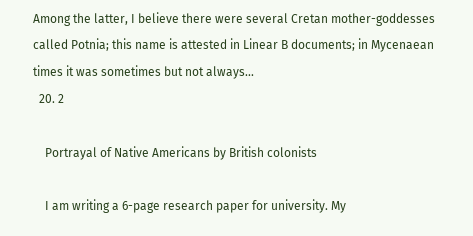Among the latter, I believe there were several Cretan mother-goddesses called Potnia; this name is attested in Linear B documents; in Mycenaean times it was sometimes but not always...
  20. 2

    Portrayal of Native Americans by British colonists

    I am writing a 6-page research paper for university. My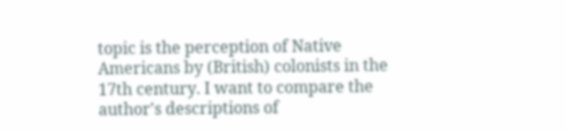topic is the perception of Native Americans by (British) colonists in the 17th century. I want to compare the author's descriptions of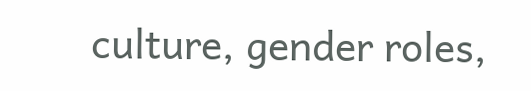culture, gender roles,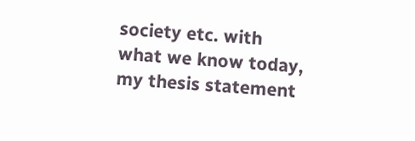society etc. with what we know today, my thesis statement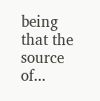being that the source of...